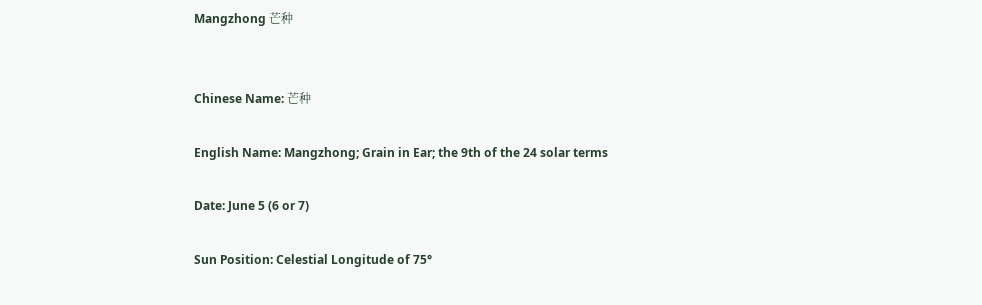Mangzhong 芒种


Chinese Name: 芒种

English Name: Mangzhong; Grain in Ear; the 9th of the 24 solar terms

Date: June 5 (6 or 7)

Sun Position: Celestial Longitude of 75°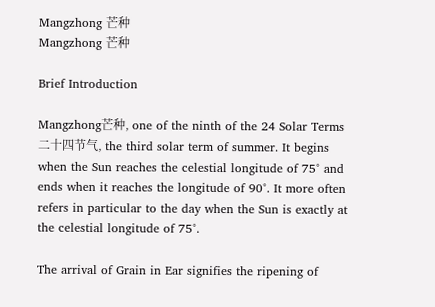Mangzhong 芒种
Mangzhong 芒种

Brief Introduction

Mangzhong芒种, one of the ninth of the 24 Solar Terms二十四节气, the third solar term of summer. It begins when the Sun reaches the celestial longitude of 75° and ends when it reaches the longitude of 90°. It more often refers in particular to the day when the Sun is exactly at the celestial longitude of 75°.

The arrival of Grain in Ear signifies the ripening of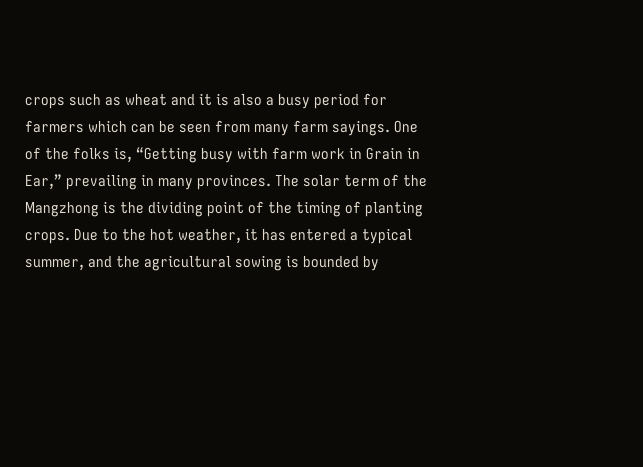crops such as wheat and it is also a busy period for farmers which can be seen from many farm sayings. One of the folks is, “Getting busy with farm work in Grain in Ear,” prevailing in many provinces. The solar term of the Mangzhong is the dividing point of the timing of planting crops. Due to the hot weather, it has entered a typical summer, and the agricultural sowing is bounded by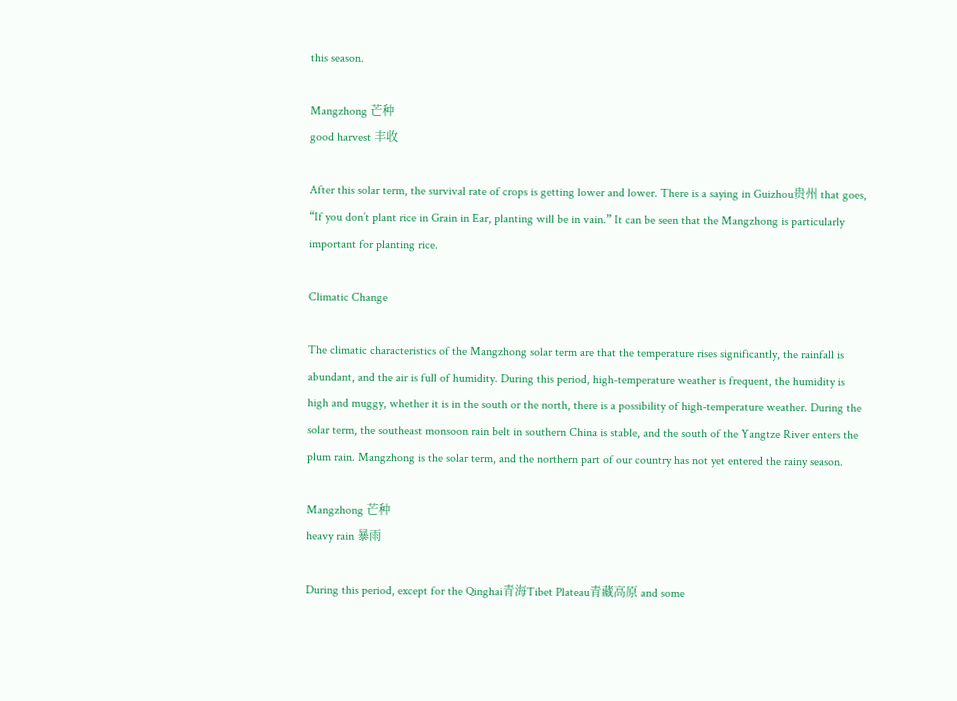this season.

Mangzhong 芒种
good harvest 丰收

After this solar term, the survival rate of crops is getting lower and lower. There is a saying in Guizhou贵州 that goes, “If you don’t plant rice in Grain in Ear, planting will be in vain.” It can be seen that the Mangzhong is particularly important for planting rice.

Climatic Change

The climatic characteristics of the Mangzhong solar term are that the temperature rises significantly, the rainfall is abundant, and the air is full of humidity. During this period, high-temperature weather is frequent, the humidity is high and muggy, whether it is in the south or the north, there is a possibility of high-temperature weather. During the solar term, the southeast monsoon rain belt in southern China is stable, and the south of the Yangtze River enters the plum rain. Mangzhong is the solar term, and the northern part of our country has not yet entered the rainy season.

Mangzhong 芒种
heavy rain 暴雨

During this period, except for the Qinghai青海Tibet Plateau青藏高原 and some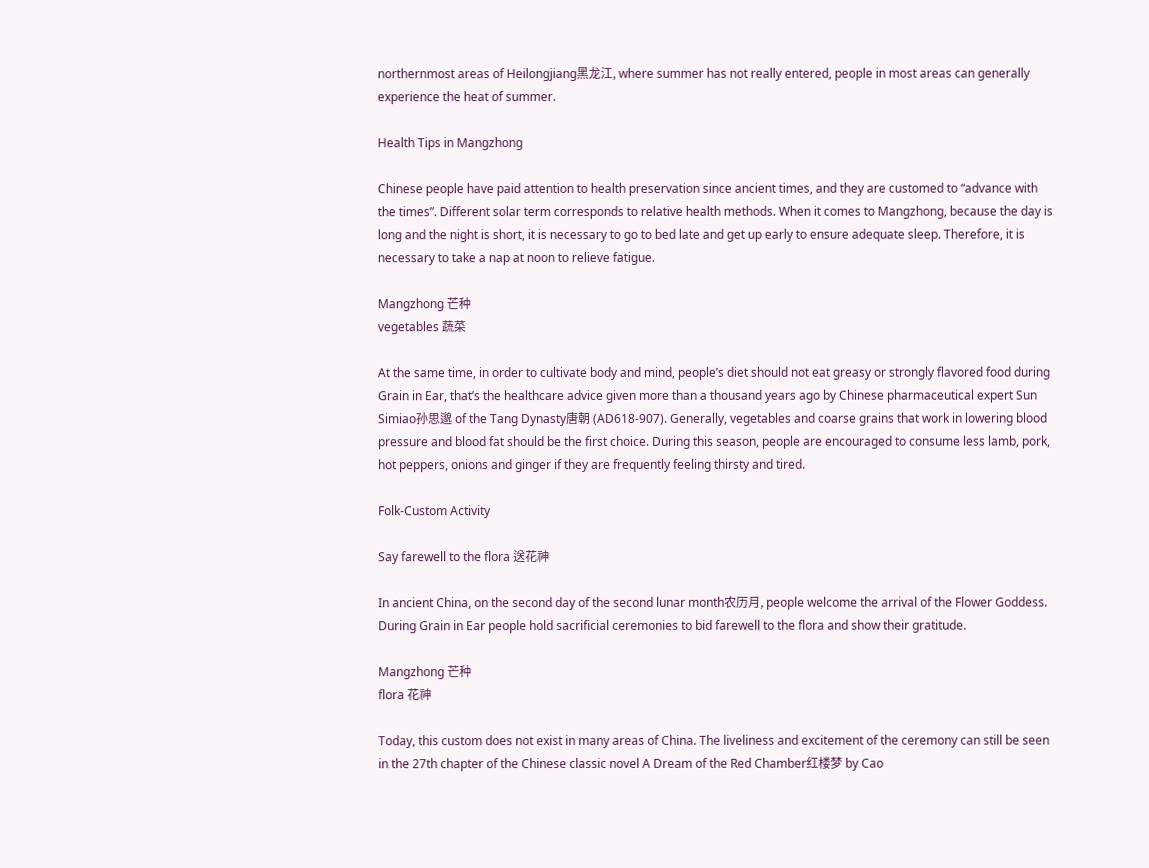northernmost areas of Heilongjiang黑龙江, where summer has not really entered, people in most areas can generally experience the heat of summer.

Health Tips in Mangzhong

Chinese people have paid attention to health preservation since ancient times, and they are customed to “advance with the times”. Different solar term corresponds to relative health methods. When it comes to Mangzhong, because the day is long and the night is short, it is necessary to go to bed late and get up early to ensure adequate sleep. Therefore, it is necessary to take a nap at noon to relieve fatigue.

Mangzhong 芒种
vegetables 蔬菜

At the same time, in order to cultivate body and mind, people’s diet should not eat greasy or strongly flavored food during Grain in Ear, that’s the healthcare advice given more than a thousand years ago by Chinese pharmaceutical expert Sun Simiao孙思邈 of the Tang Dynasty唐朝 (AD618-907). Generally, vegetables and coarse grains that work in lowering blood pressure and blood fat should be the first choice. During this season, people are encouraged to consume less lamb, pork, hot peppers, onions and ginger if they are frequently feeling thirsty and tired.

Folk-Custom Activity

Say farewell to the flora 送花神

In ancient China, on the second day of the second lunar month农历月, people welcome the arrival of the Flower Goddess. During Grain in Ear people hold sacrificial ceremonies to bid farewell to the flora and show their gratitude.

Mangzhong 芒种
flora 花神

Today, this custom does not exist in many areas of China. The liveliness and excitement of the ceremony can still be seen in the 27th chapter of the Chinese classic novel A Dream of the Red Chamber红楼梦 by Cao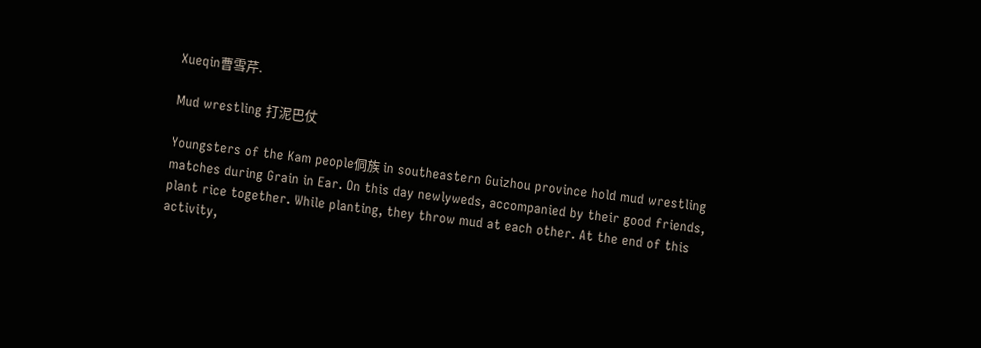Xueqin曹雪芹.

Mud wrestling 打泥巴仗

Youngsters of the Kam people侗族 in southeastern Guizhou province hold mud wrestling matches during Grain in Ear. On this day newlyweds, accompanied by their good friends, plant rice together. While planting, they throw mud at each other. At the end of this activity,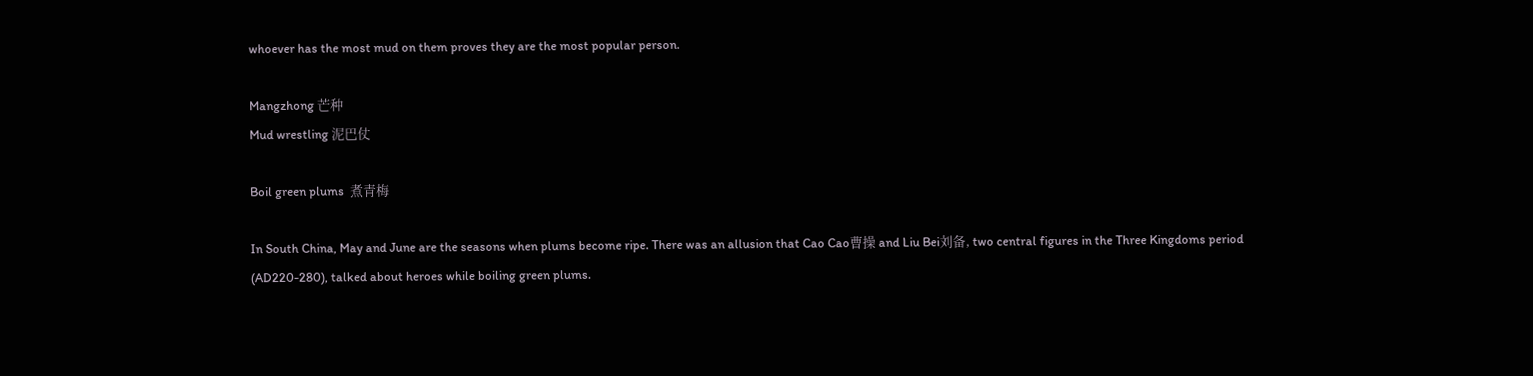whoever has the most mud on them proves they are the most popular person.

Mangzhong 芒种
Mud wrestling 泥巴仗

Boil green plums  煮青梅

In South China, May and June are the seasons when plums become ripe. There was an allusion that Cao Cao曹操 and Liu Bei刘备, two central figures in the Three Kingdoms period (AD220-280), talked about heroes while boiling green plums.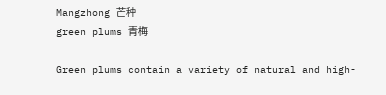Mangzhong 芒种
green plums 青梅

Green plums contain a variety of natural and high-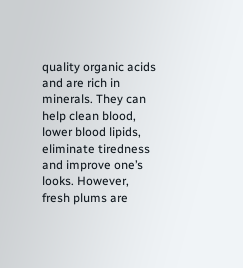quality organic acids and are rich in minerals. They can help clean blood, lower blood lipids, eliminate tiredness and improve one’s looks. However, fresh plums are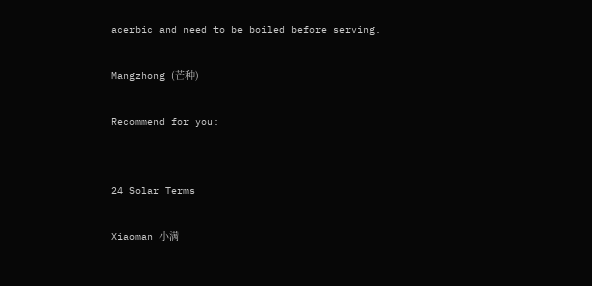acerbic and need to be boiled before serving.

Mangzhong (芒种)

Recommend for you:


24 Solar Terms

Xiaoman 小满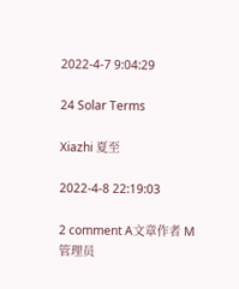2022-4-7 9:04:29

24 Solar Terms

Xiazhi 夏至

2022-4-8 22:19:03

2 comment A文章作者 M管理员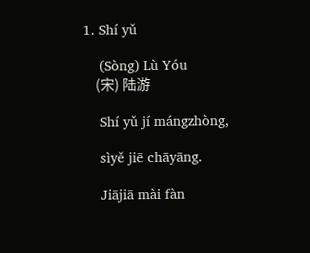1. Shí yǔ

    (Sòng) Lù Yóu
    (宋) 陆游

    Shí yǔ jí mángzhòng,

    sìyě jiē chāyāng.

    Jiājiā mài fàn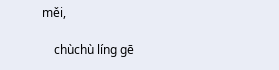měi,

    chùchù líng gē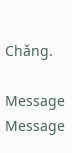Chǎng.

Message Message